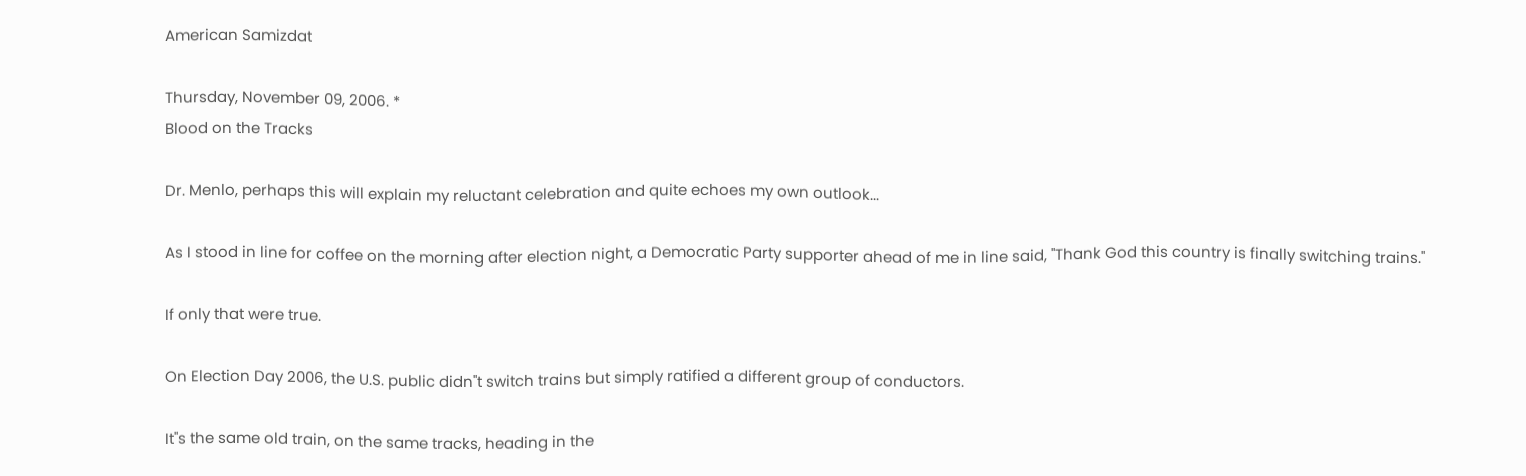American Samizdat

Thursday, November 09, 2006. *
Blood on the Tracks

Dr. Menlo, perhaps this will explain my reluctant celebration and quite echoes my own outlook...

As I stood in line for coffee on the morning after election night, a Democratic Party supporter ahead of me in line said, "Thank God this country is finally switching trains."

If only that were true.

On Election Day 2006, the U.S. public didn"t switch trains but simply ratified a different group of conductors.

It"s the same old train, on the same tracks, heading in the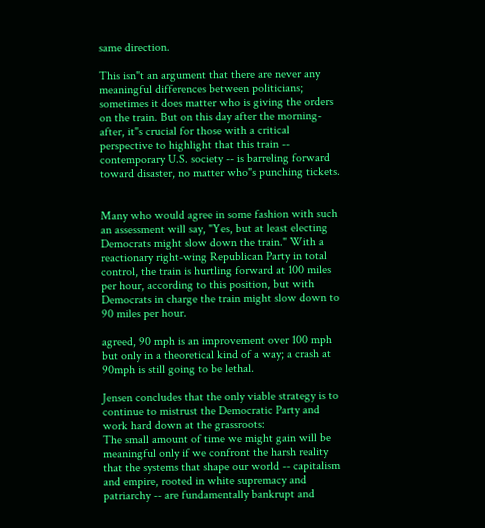same direction.

This isn"t an argument that there are never any meaningful differences between politicians; sometimes it does matter who is giving the orders on the train. But on this day after the morning-after, it"s crucial for those with a critical perspective to highlight that this train -- contemporary U.S. society -- is barreling forward toward disaster, no matter who"s punching tickets.


Many who would agree in some fashion with such an assessment will say, "Yes, but at least electing Democrats might slow down the train." With a reactionary right-wing Republican Party in total control, the train is hurtling forward at 100 miles per hour, according to this position, but with Democrats in charge the train might slow down to 90 miles per hour.

agreed, 90 mph is an improvement over 100 mph but only in a theoretical kind of a way; a crash at 90mph is still going to be lethal.

Jensen concludes that the only viable strategy is to continue to mistrust the Democratic Party and work hard down at the grassroots:
The small amount of time we might gain will be meaningful only if we confront the harsh reality that the systems that shape our world -- capitalism and empire, rooted in white supremacy and patriarchy -- are fundamentally bankrupt and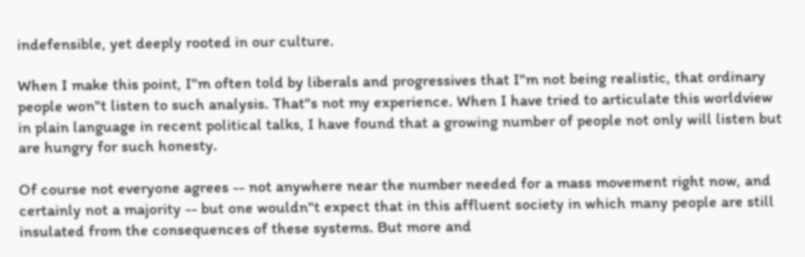indefensible, yet deeply rooted in our culture.

When I make this point, I"m often told by liberals and progressives that I"m not being realistic, that ordinary people won"t listen to such analysis. That"s not my experience. When I have tried to articulate this worldview in plain language in recent political talks, I have found that a growing number of people not only will listen but are hungry for such honesty.

Of course not everyone agrees -- not anywhere near the number needed for a mass movement right now, and certainly not a majority -- but one wouldn"t expect that in this affluent society in which many people are still insulated from the consequences of these systems. But more and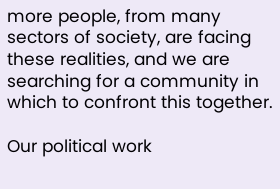more people, from many sectors of society, are facing these realities, and we are searching for a community in which to confront this together.

Our political work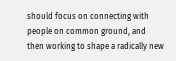should focus on connecting with people on common ground, and then working to shape a radically new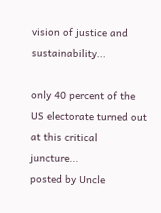vision of justice and sustainability...

only 40 percent of the US electorate turned out at this critical juncture...
posted by Uncle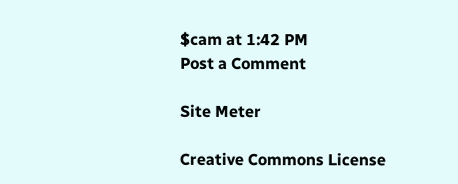$cam at 1:42 PM
Post a Comment

Site Meter

Creative Commons License